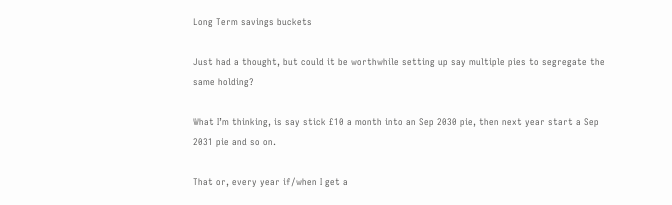Long Term savings buckets

Just had a thought, but could it be worthwhile setting up say multiple pies to segregate the same holding?

What I’m thinking, is say stick £10 a month into an Sep 2030 pie, then next year start a Sep 2031 pie and so on.

That or, every year if/when I get a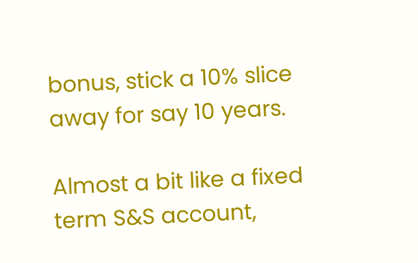bonus, stick a 10% slice away for say 10 years.

Almost a bit like a fixed term S&S account,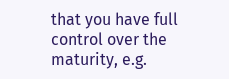that you have full control over the maturity, e.g.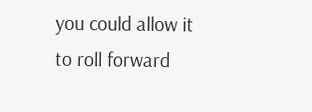you could allow it to roll forward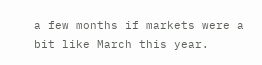a few months if markets were a bit like March this year.